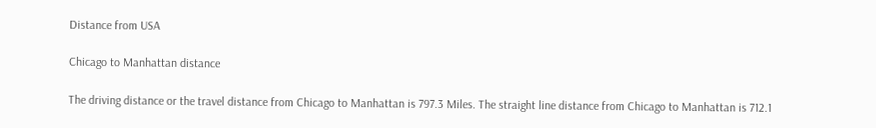Distance from USA

Chicago to Manhattan distance

The driving distance or the travel distance from Chicago to Manhattan is 797.3 Miles. The straight line distance from Chicago to Manhattan is 712.1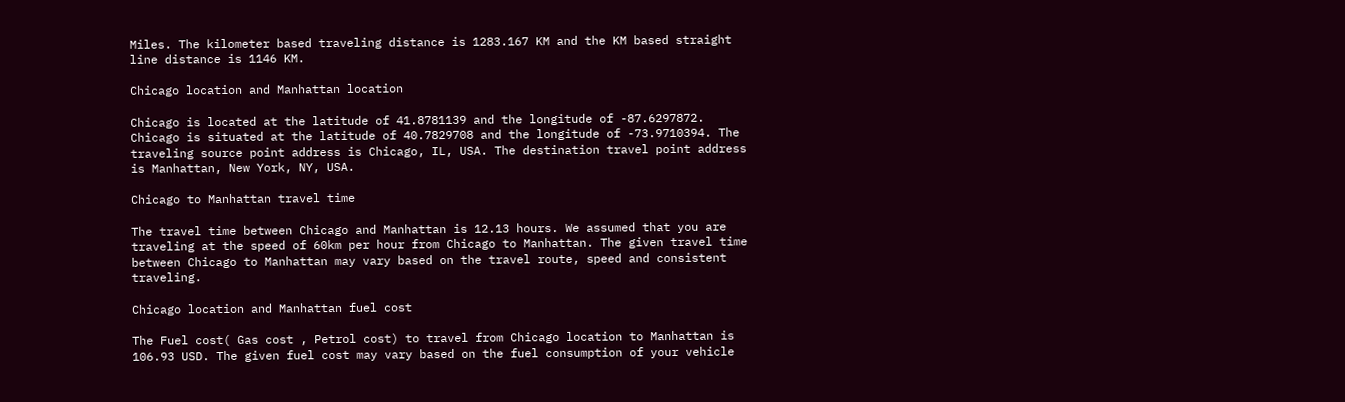Miles. The kilometer based traveling distance is 1283.167 KM and the KM based straight line distance is 1146 KM.

Chicago location and Manhattan location

Chicago is located at the latitude of 41.8781139 and the longitude of -87.6297872. Chicago is situated at the latitude of 40.7829708 and the longitude of -73.9710394. The traveling source point address is Chicago, IL, USA. The destination travel point address is Manhattan, New York, NY, USA.

Chicago to Manhattan travel time

The travel time between Chicago and Manhattan is 12.13 hours. We assumed that you are traveling at the speed of 60km per hour from Chicago to Manhattan. The given travel time between Chicago to Manhattan may vary based on the travel route, speed and consistent traveling.

Chicago location and Manhattan fuel cost

The Fuel cost( Gas cost , Petrol cost) to travel from Chicago location to Manhattan is 106.93 USD. The given fuel cost may vary based on the fuel consumption of your vehicle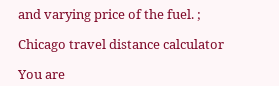and varying price of the fuel. ;

Chicago travel distance calculator

You are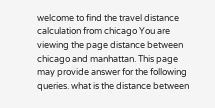welcome to find the travel distance calculation from chicago You are viewing the page distance between chicago and manhattan. This page may provide answer for the following queries. what is the distance between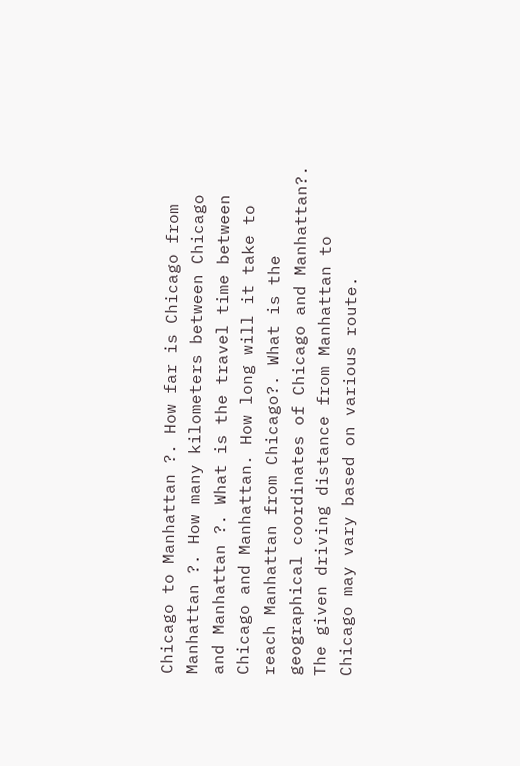Chicago to Manhattan ?. How far is Chicago from Manhattan ?. How many kilometers between Chicago and Manhattan ?. What is the travel time between Chicago and Manhattan. How long will it take to reach Manhattan from Chicago?. What is the geographical coordinates of Chicago and Manhattan?. The given driving distance from Manhattan to Chicago may vary based on various route.